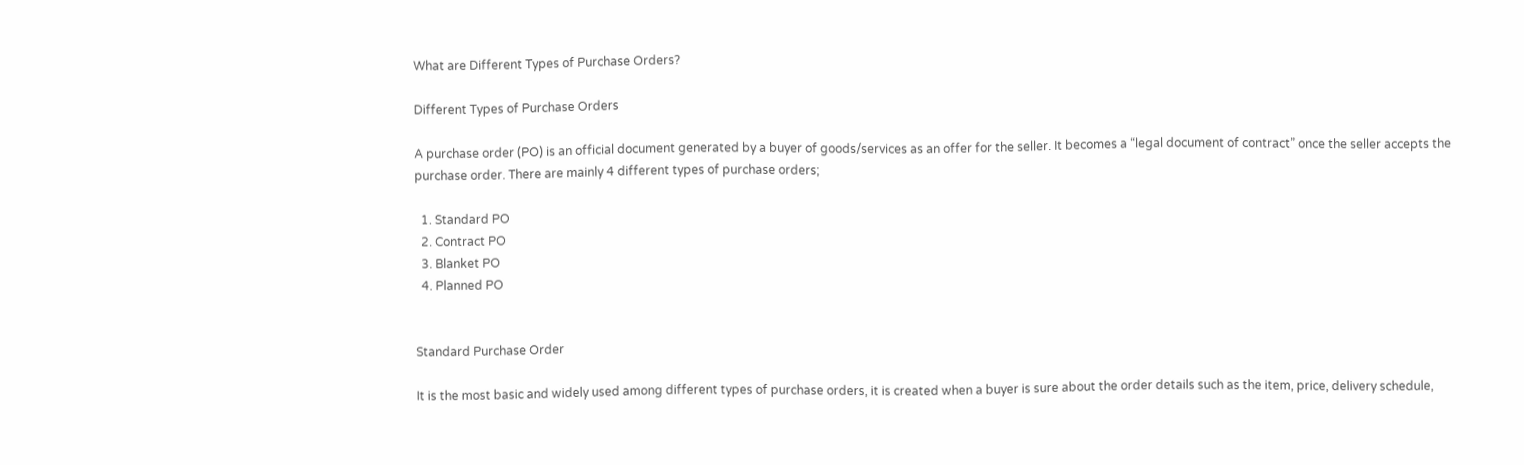What are Different Types of Purchase Orders?

Different Types of Purchase Orders

A purchase order (PO) is an official document generated by a buyer of goods/services as an offer for the seller. It becomes a “legal document of contract” once the seller accepts the purchase order. There are mainly 4 different types of purchase orders;

  1. Standard PO
  2. Contract PO
  3. Blanket PO
  4. Planned PO


Standard Purchase Order

It is the most basic and widely used among different types of purchase orders, it is created when a buyer is sure about the order details such as the item, price, delivery schedule,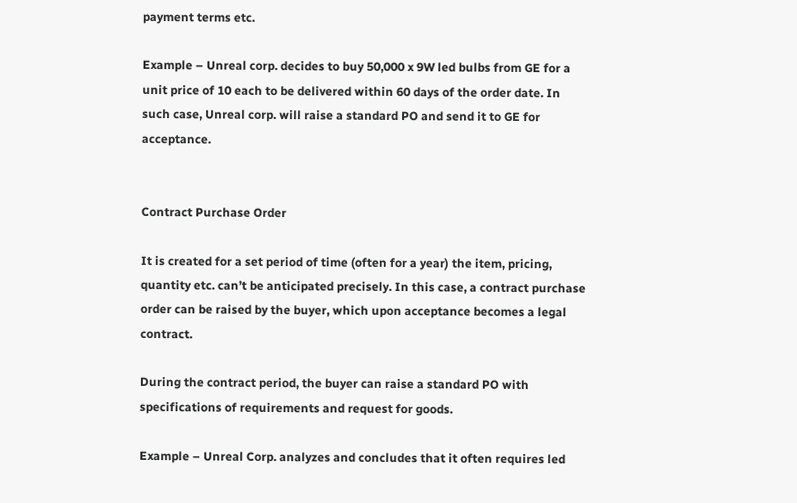payment terms etc.

Example – Unreal corp. decides to buy 50,000 x 9W led bulbs from GE for a unit price of 10 each to be delivered within 60 days of the order date. In such case, Unreal corp. will raise a standard PO and send it to GE for acceptance.


Contract Purchase Order

It is created for a set period of time (often for a year) the item, pricing, quantity etc. can’t be anticipated precisely. In this case, a contract purchase order can be raised by the buyer, which upon acceptance becomes a legal contract.

During the contract period, the buyer can raise a standard PO with specifications of requirements and request for goods.

Example – Unreal Corp. analyzes and concludes that it often requires led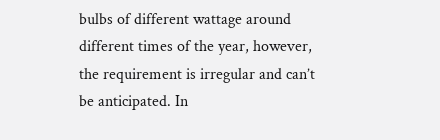bulbs of different wattage around different times of the year, however, the requirement is irregular and can’t be anticipated. In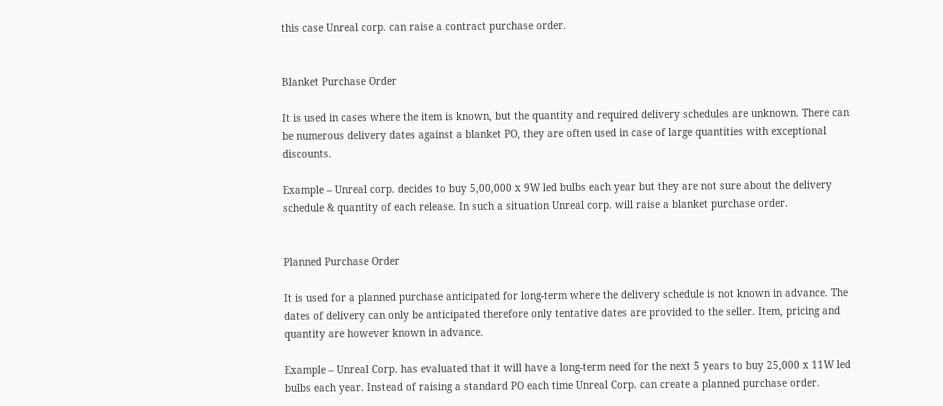this case Unreal corp. can raise a contract purchase order.


Blanket Purchase Order

It is used in cases where the item is known, but the quantity and required delivery schedules are unknown. There can be numerous delivery dates against a blanket PO, they are often used in case of large quantities with exceptional discounts.

Example – Unreal corp. decides to buy 5,00,000 x 9W led bulbs each year but they are not sure about the delivery schedule & quantity of each release. In such a situation Unreal corp. will raise a blanket purchase order.


Planned Purchase Order

It is used for a planned purchase anticipated for long-term where the delivery schedule is not known in advance. The dates of delivery can only be anticipated therefore only tentative dates are provided to the seller. Item, pricing and quantity are however known in advance.

Example – Unreal Corp. has evaluated that it will have a long-term need for the next 5 years to buy 25,000 x 11W led bulbs each year. Instead of raising a standard PO each time Unreal Corp. can create a planned purchase order.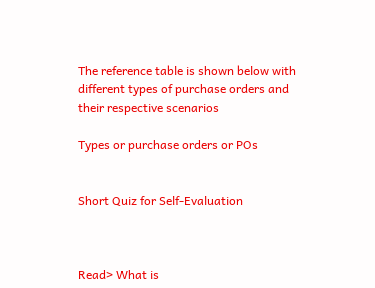The reference table is shown below with different types of purchase orders and their respective scenarios

Types or purchase orders or POs


Short Quiz for Self-Evaluation



Read> What is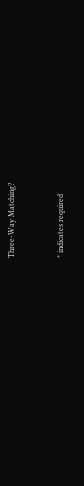Three-Way Matching?


* indicates required